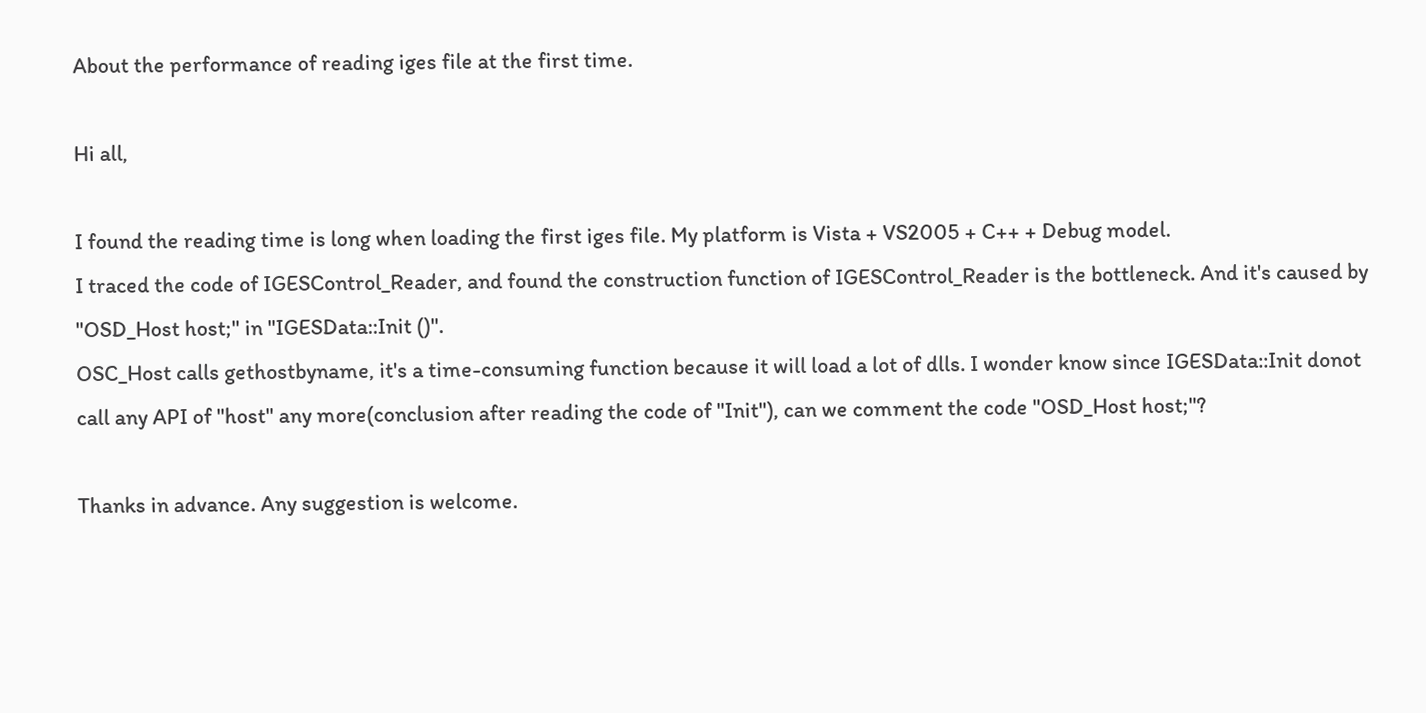About the performance of reading iges file at the first time.

Hi all,

I found the reading time is long when loading the first iges file. My platform is Vista + VS2005 + C++ + Debug model.
I traced the code of IGESControl_Reader, and found the construction function of IGESControl_Reader is the bottleneck. And it's caused by "OSD_Host host;" in "IGESData::Init ()".
OSC_Host calls gethostbyname, it's a time-consuming function because it will load a lot of dlls. I wonder know since IGESData::Init donot call any API of "host" any more(conclusion after reading the code of "Init"), can we comment the code "OSD_Host host;"?

Thanks in advance. Any suggestion is welcome.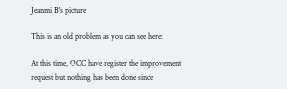Jeanmi B's picture

This is an old problem as you can see here:

At this time, OCC have register the improvement request but nothing has been done since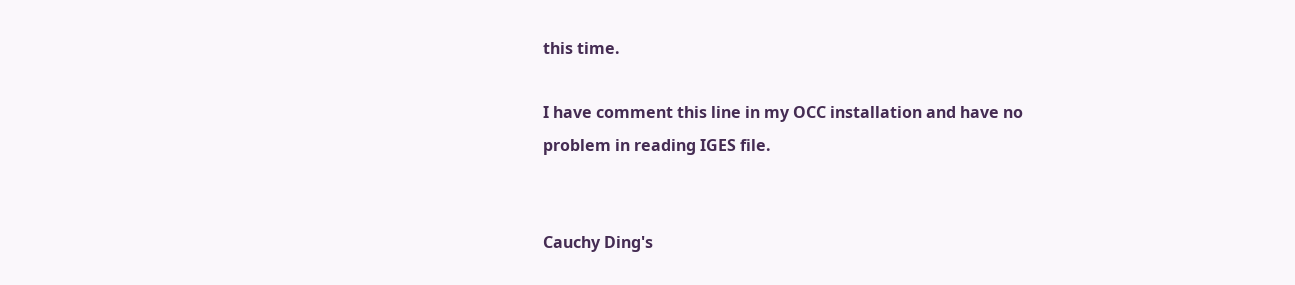this time.

I have comment this line in my OCC installation and have no problem in reading IGES file.


Cauchy Ding's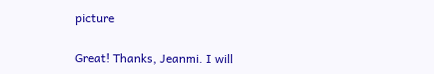picture

Great! Thanks, Jeanmi. I will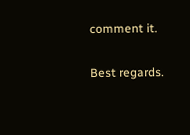comment it.

Best regards.